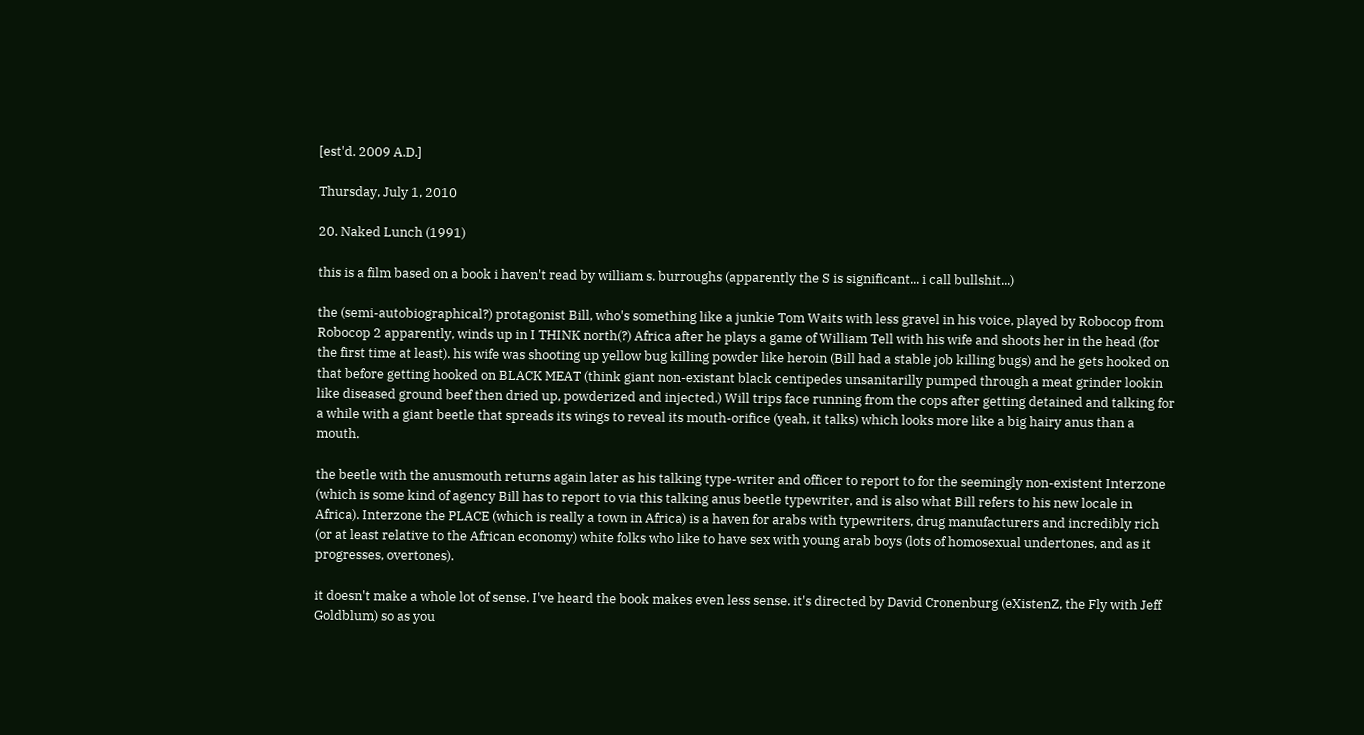[est'd. 2009 A.D.]

Thursday, July 1, 2010

20. Naked Lunch (1991)

this is a film based on a book i haven't read by william s. burroughs (apparently the S is significant... i call bullshit...)

the (semi-autobiographical?) protagonist Bill, who's something like a junkie Tom Waits with less gravel in his voice, played by Robocop from Robocop 2 apparently, winds up in I THINK north(?) Africa after he plays a game of William Tell with his wife and shoots her in the head (for the first time at least). his wife was shooting up yellow bug killing powder like heroin (Bill had a stable job killing bugs) and he gets hooked on that before getting hooked on BLACK MEAT (think giant non-existant black centipedes unsanitarilly pumped through a meat grinder lookin like diseased ground beef then dried up, powderized and injected.) Will trips face running from the cops after getting detained and talking for a while with a giant beetle that spreads its wings to reveal its mouth-orifice (yeah, it talks) which looks more like a big hairy anus than a mouth.

the beetle with the anusmouth returns again later as his talking type-writer and officer to report to for the seemingly non-existent Interzone (which is some kind of agency Bill has to report to via this talking anus beetle typewriter, and is also what Bill refers to his new locale in Africa). Interzone the PLACE (which is really a town in Africa) is a haven for arabs with typewriters, drug manufacturers and incredibly rich (or at least relative to the African economy) white folks who like to have sex with young arab boys (lots of homosexual undertones, and as it progresses, overtones).

it doesn't make a whole lot of sense. I've heard the book makes even less sense. it's directed by David Cronenburg (eXistenZ, the Fly with Jeff Goldblum) so as you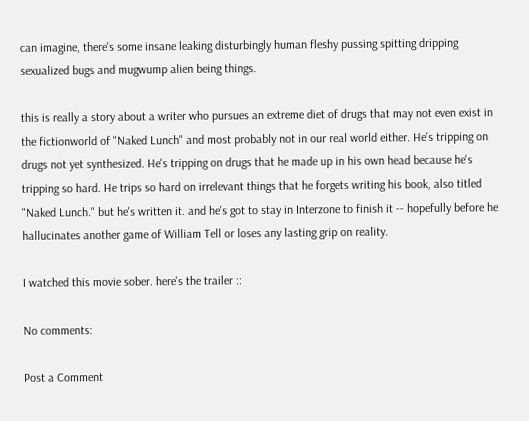can imagine, there's some insane leaking disturbingly human fleshy pussing spitting dripping sexualized bugs and mugwump alien being things.

this is really a story about a writer who pursues an extreme diet of drugs that may not even exist in the fictionworld of "Naked Lunch" and most probably not in our real world either. He's tripping on drugs not yet synthesized. He's tripping on drugs that he made up in his own head because he's tripping so hard. He trips so hard on irrelevant things that he forgets writing his book, also titled "Naked Lunch." but he's written it. and he's got to stay in Interzone to finish it -- hopefully before he hallucinates another game of William Tell or loses any lasting grip on reality.

I watched this movie sober. here's the trailer ::

No comments:

Post a Comment